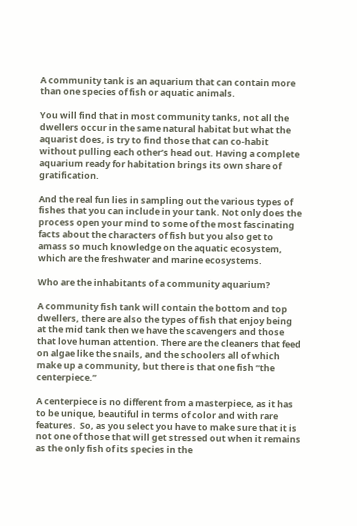A community tank is an aquarium that can contain more than one species of fish or aquatic animals.

You will find that in most community tanks, not all the dwellers occur in the same natural habitat but what the aquarist does, is try to find those that can co-habit without pulling each other’s head out. Having a complete aquarium ready for habitation brings its own share of gratification.

And the real fun lies in sampling out the various types of fishes that you can include in your tank. Not only does the process open your mind to some of the most fascinating facts about the characters of fish but you also get to amass so much knowledge on the aquatic ecosystem, which are the freshwater and marine ecosystems.

Who are the inhabitants of a community aquarium?

A community fish tank will contain the bottom and top dwellers, there are also the types of fish that enjoy being at the mid tank then we have the scavengers and those that love human attention. There are the cleaners that feed on algae like the snails, and the schoolers all of which make up a community, but there is that one fish “the centerpiece.”

A centerpiece is no different from a masterpiece, as it has to be unique, beautiful in terms of color and with rare features.  So, as you select you have to make sure that it is not one of those that will get stressed out when it remains as the only fish of its species in the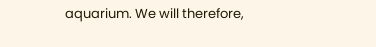aquarium. We will therefore,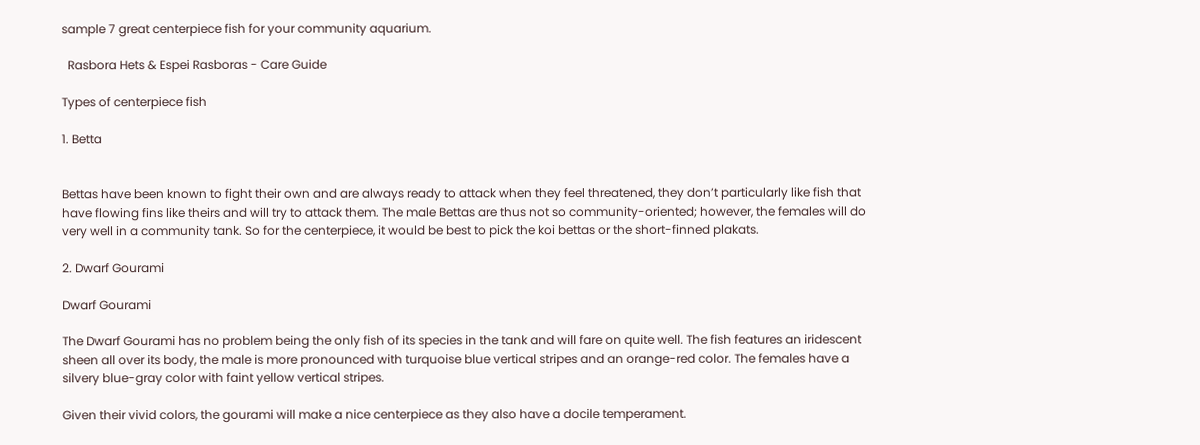sample 7 great centerpiece fish for your community aquarium.

  Rasbora Hets & Espei Rasboras - Care Guide

Types of centerpiece fish

1. Betta


Bettas have been known to fight their own and are always ready to attack when they feel threatened, they don’t particularly like fish that have flowing fins like theirs and will try to attack them. The male Bettas are thus not so community-oriented; however, the females will do very well in a community tank. So for the centerpiece, it would be best to pick the koi bettas or the short-finned plakats.

2. Dwarf Gourami

Dwarf Gourami

The Dwarf Gourami has no problem being the only fish of its species in the tank and will fare on quite well. The fish features an iridescent sheen all over its body, the male is more pronounced with turquoise blue vertical stripes and an orange-red color. The females have a silvery blue-gray color with faint yellow vertical stripes.

Given their vivid colors, the gourami will make a nice centerpiece as they also have a docile temperament.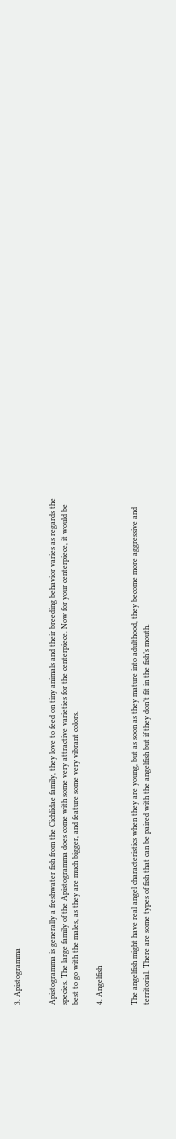3. Apistogramma


Apistogramma is generally a freshwater fish from the Cichlidae family, they love to feed on tiny animals and their breeding behavior varies as regards the species. The large family of the Apistogramma does come with some very attractive varieties for the centerpiece. Now for your centerpiece, it would be best to go with the males, as they are much bigger, and feature some very vibrant colors.

4. Angelfish


The angelfish might have real angel characteristics when they are young, but as soon as they mature into adulthood, they become more aggressive and territorial. There are some types of fish that can be paired with the angelfish but if they don’t fit in the fish’s mouth.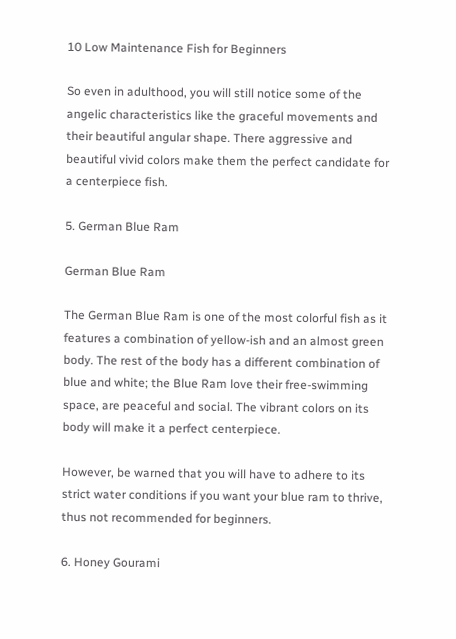10 Low Maintenance Fish for Beginners

So even in adulthood, you will still notice some of the angelic characteristics like the graceful movements and their beautiful angular shape. There aggressive and beautiful vivid colors make them the perfect candidate for a centerpiece fish.

5. German Blue Ram

German Blue Ram

The German Blue Ram is one of the most colorful fish as it features a combination of yellow-ish and an almost green body. The rest of the body has a different combination of blue and white; the Blue Ram love their free-swimming space, are peaceful and social. The vibrant colors on its body will make it a perfect centerpiece.

However, be warned that you will have to adhere to its strict water conditions if you want your blue ram to thrive, thus not recommended for beginners.

6. Honey Gourami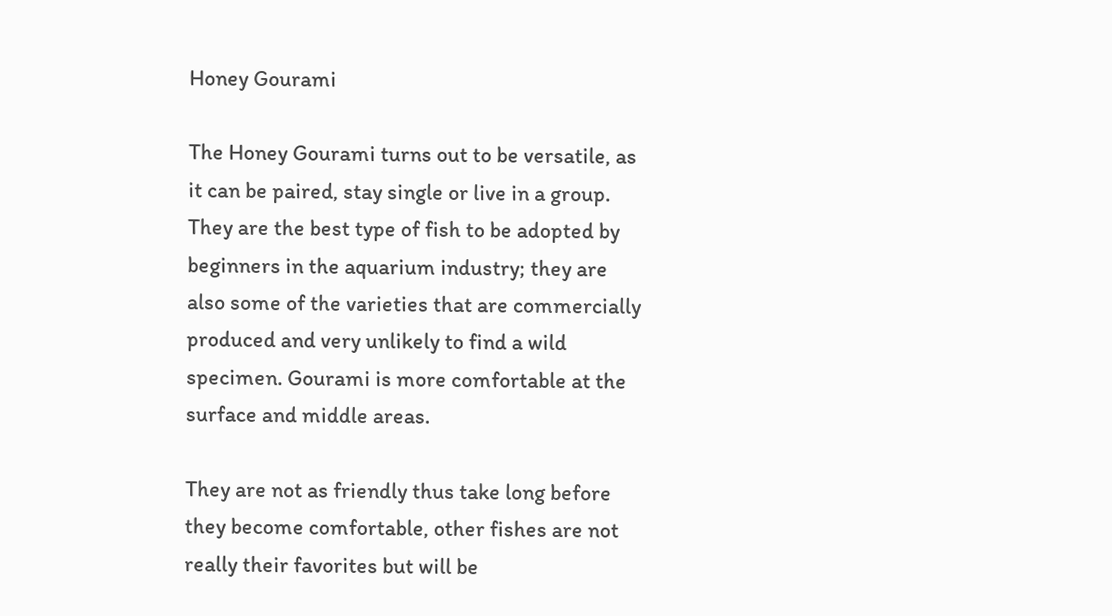Honey Gourami

The Honey Gourami turns out to be versatile, as it can be paired, stay single or live in a group. They are the best type of fish to be adopted by beginners in the aquarium industry; they are also some of the varieties that are commercially produced and very unlikely to find a wild specimen. Gourami is more comfortable at the surface and middle areas.

They are not as friendly thus take long before they become comfortable, other fishes are not really their favorites but will be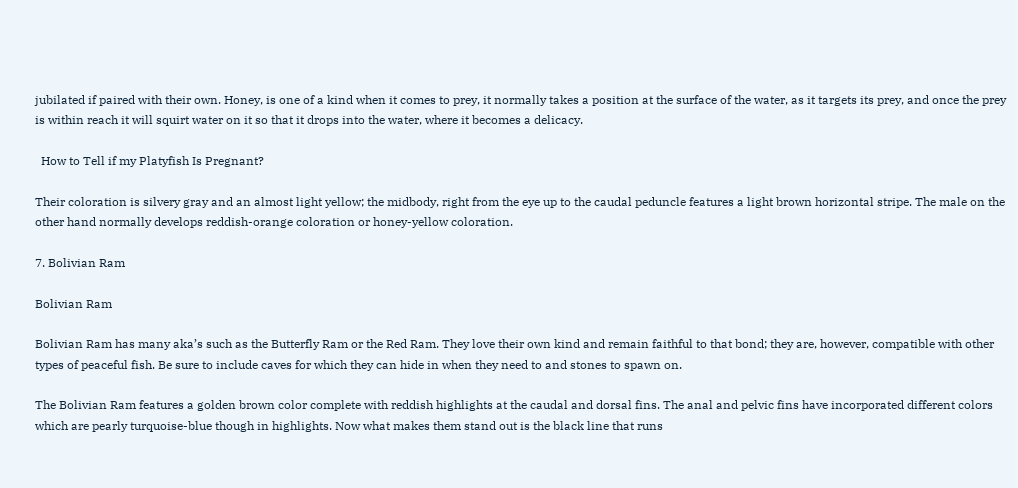jubilated if paired with their own. Honey, is one of a kind when it comes to prey, it normally takes a position at the surface of the water, as it targets its prey, and once the prey is within reach it will squirt water on it so that it drops into the water, where it becomes a delicacy.

  How to Tell if my Platyfish Is Pregnant?

Their coloration is silvery gray and an almost light yellow; the midbody, right from the eye up to the caudal peduncle features a light brown horizontal stripe. The male on the other hand normally develops reddish-orange coloration or honey-yellow coloration.

7. Bolivian Ram

Bolivian Ram

Bolivian Ram has many aka’s such as the Butterfly Ram or the Red Ram. They love their own kind and remain faithful to that bond; they are, however, compatible with other types of peaceful fish. Be sure to include caves for which they can hide in when they need to and stones to spawn on.

The Bolivian Ram features a golden brown color complete with reddish highlights at the caudal and dorsal fins. The anal and pelvic fins have incorporated different colors which are pearly turquoise-blue though in highlights. Now what makes them stand out is the black line that runs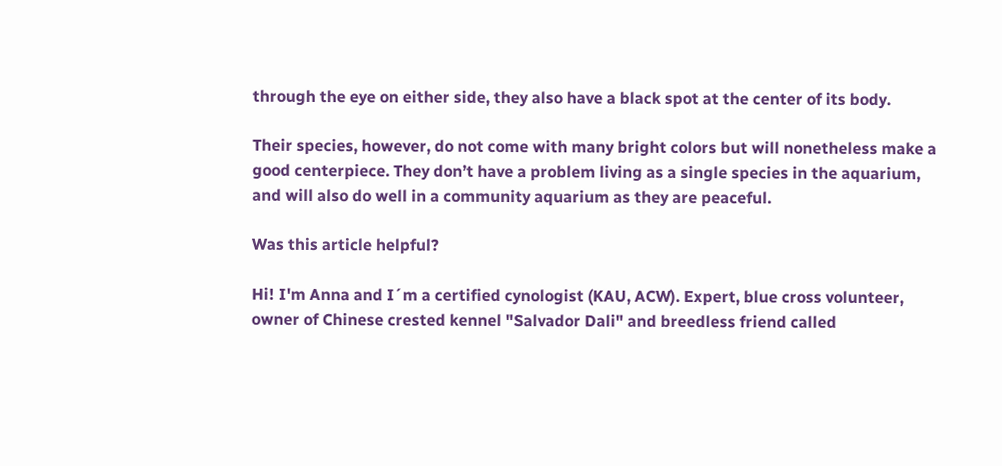through the eye on either side, they also have a black spot at the center of its body.

Their species, however, do not come with many bright colors but will nonetheless make a good centerpiece. They don’t have a problem living as a single species in the aquarium, and will also do well in a community aquarium as they are peaceful.

Was this article helpful?

Hi! I'm Anna and I´m a certified cynologist (KAU, ACW). Expert, blue cross volunteer, owner of Chinese crested kennel "Salvador Dali" and breedless friend called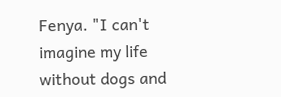Fenya. "I can't imagine my life without dogs and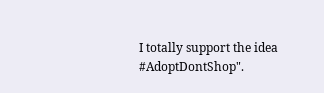I totally support the idea #AdoptDontShop".